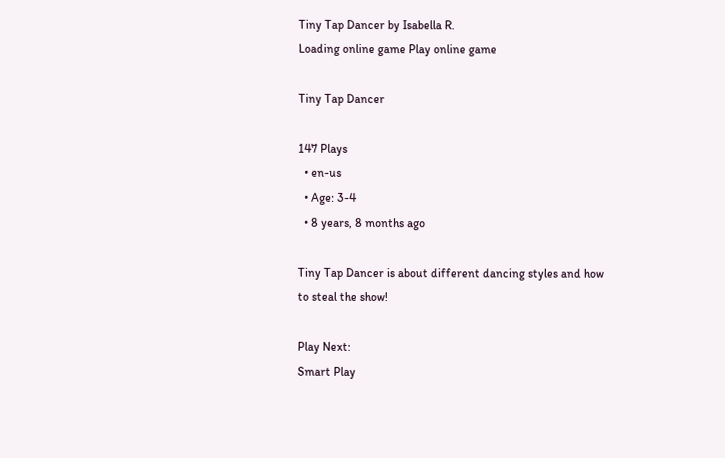Tiny Tap Dancer by Isabella R.
Loading online game Play online game

Tiny Tap Dancer

147 Plays
  • en-us
  • Age: 3-4
  • 8 years, 8 months ago

Tiny Tap Dancer is about different dancing styles and how to steal the show!

Play Next:
Smart Play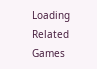Loading Related Games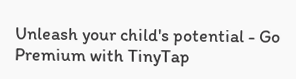Unleash your child's potential - Go Premium with TinyTap